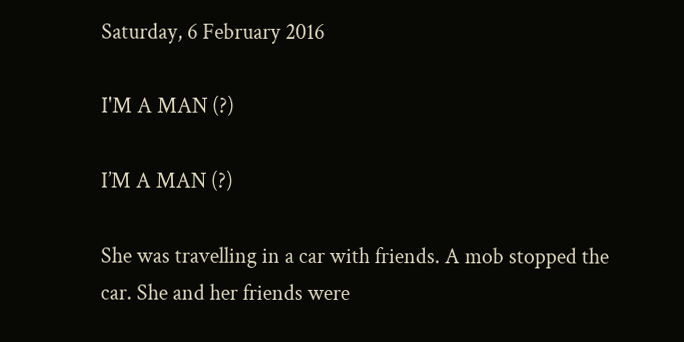Saturday, 6 February 2016

I'M A MAN (?)

I’M A MAN (?)

She was travelling in a car with friends. A mob stopped the car. She and her friends were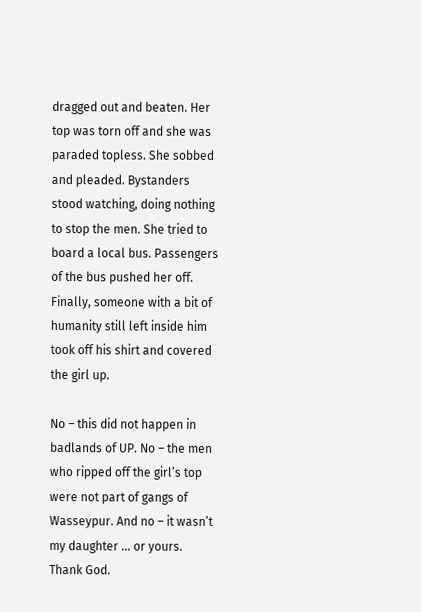dragged out and beaten. Her top was torn off and she was paraded topless. She sobbed and pleaded. Bystanders stood watching, doing nothing to stop the men. She tried to board a local bus. Passengers of the bus pushed her off. Finally, someone with a bit of humanity still left inside him took off his shirt and covered the girl up.

No – this did not happen in badlands of UP. No – the men who ripped off the girl’s top were not part of gangs of Wasseypur. And no – it wasn’t my daughter ... or yours. Thank God.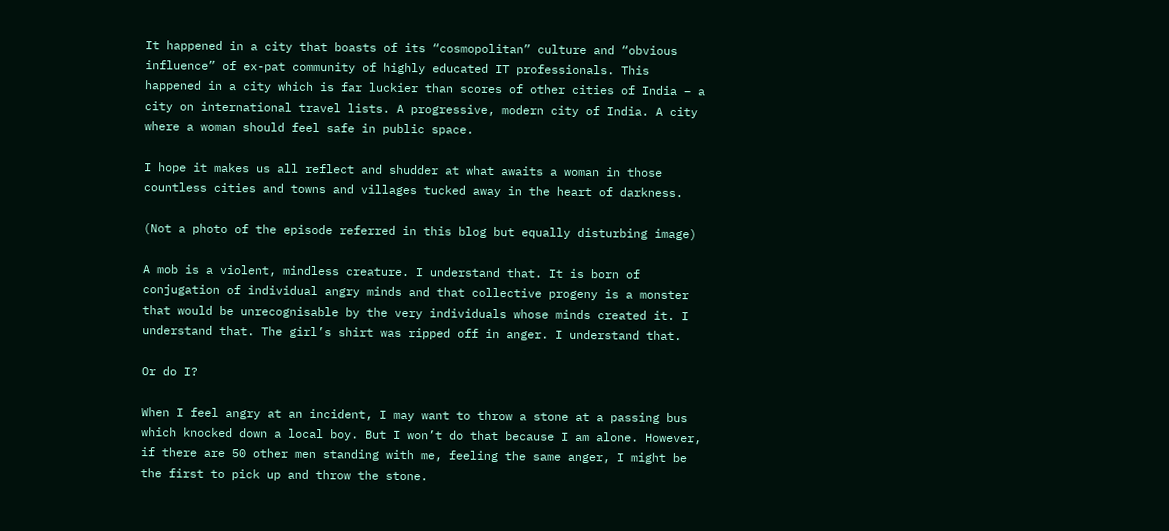It happened in a city that boasts of its “cosmopolitan” culture and “obvious influence” of ex-pat community of highly educated IT professionals. This happened in a city which is far luckier than scores of other cities of India – a city on international travel lists. A progressive, modern city of India. A city where a woman should feel safe in public space.

I hope it makes us all reflect and shudder at what awaits a woman in those countless cities and towns and villages tucked away in the heart of darkness.

(Not a photo of the episode referred in this blog but equally disturbing image)

A mob is a violent, mindless creature. I understand that. It is born of conjugation of individual angry minds and that collective progeny is a monster that would be unrecognisable by the very individuals whose minds created it. I understand that. The girl’s shirt was ripped off in anger. I understand that.

Or do I?

When I feel angry at an incident, I may want to throw a stone at a passing bus which knocked down a local boy. But I won’t do that because I am alone. However, if there are 50 other men standing with me, feeling the same anger, I might be the first to pick up and throw the stone.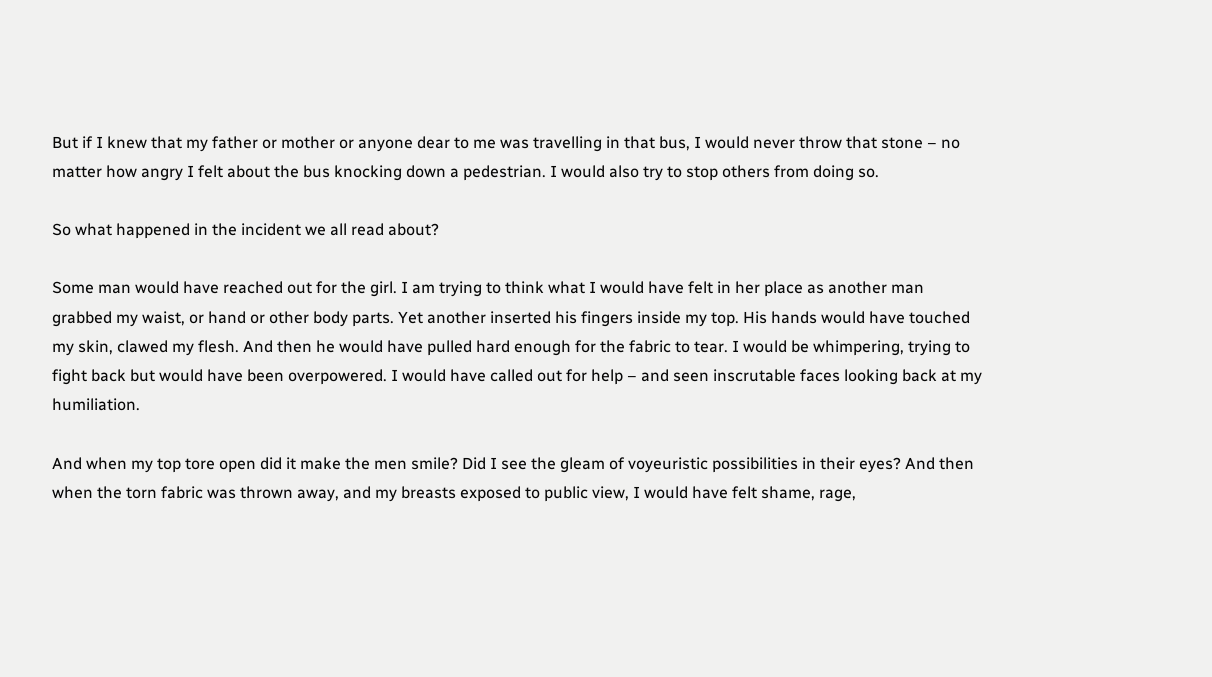But if I knew that my father or mother or anyone dear to me was travelling in that bus, I would never throw that stone – no matter how angry I felt about the bus knocking down a pedestrian. I would also try to stop others from doing so.

So what happened in the incident we all read about?

Some man would have reached out for the girl. I am trying to think what I would have felt in her place as another man grabbed my waist, or hand or other body parts. Yet another inserted his fingers inside my top. His hands would have touched my skin, clawed my flesh. And then he would have pulled hard enough for the fabric to tear. I would be whimpering, trying to fight back but would have been overpowered. I would have called out for help – and seen inscrutable faces looking back at my humiliation.

And when my top tore open did it make the men smile? Did I see the gleam of voyeuristic possibilities in their eyes? And then when the torn fabric was thrown away, and my breasts exposed to public view, I would have felt shame, rage,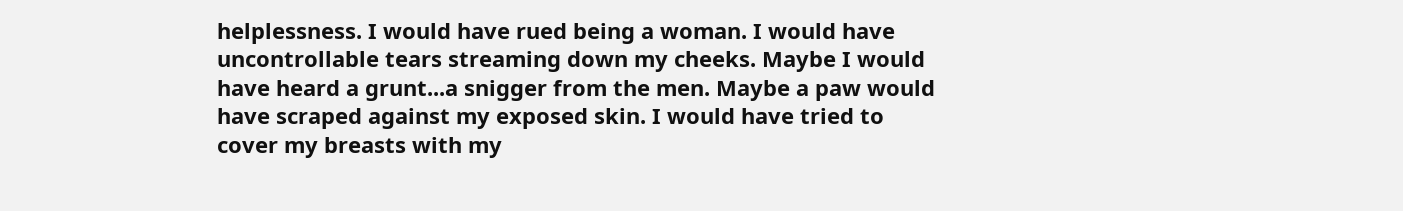helplessness. I would have rued being a woman. I would have uncontrollable tears streaming down my cheeks. Maybe I would have heard a grunt...a snigger from the men. Maybe a paw would have scraped against my exposed skin. I would have tried to cover my breasts with my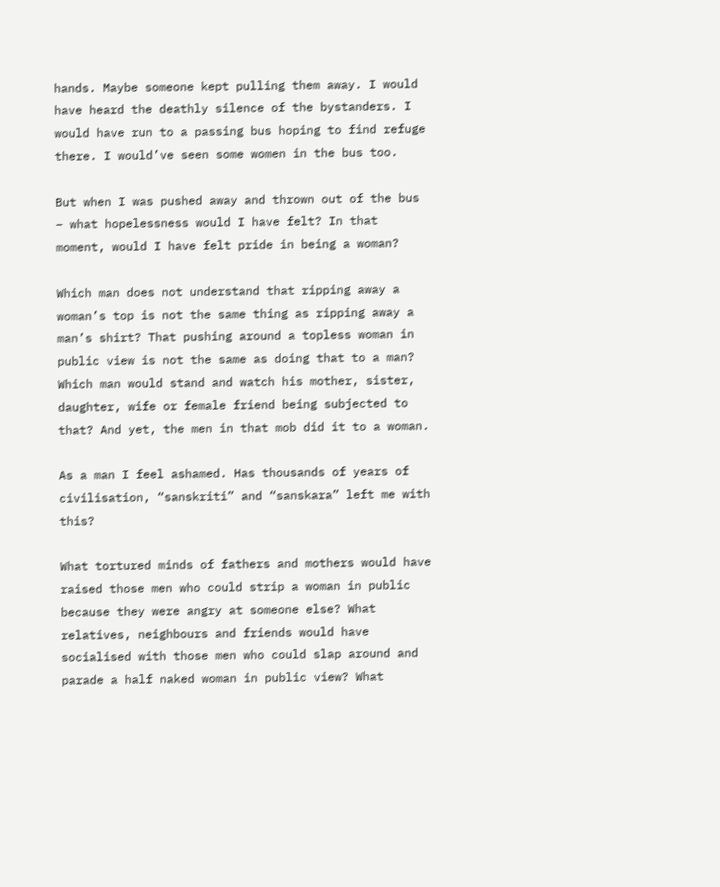hands. Maybe someone kept pulling them away. I would have heard the deathly silence of the bystanders. I would have run to a passing bus hoping to find refuge there. I would’ve seen some women in the bus too.

But when I was pushed away and thrown out of the bus – what hopelessness would I have felt? In that moment, would I have felt pride in being a woman?

Which man does not understand that ripping away a woman’s top is not the same thing as ripping away a man’s shirt? That pushing around a topless woman in public view is not the same as doing that to a man? Which man would stand and watch his mother, sister, daughter, wife or female friend being subjected to that? And yet, the men in that mob did it to a woman.

As a man I feel ashamed. Has thousands of years of civilisation, “sanskriti” and “sanskara” left me with this?

What tortured minds of fathers and mothers would have raised those men who could strip a woman in public because they were angry at someone else? What relatives, neighbours and friends would have socialised with those men who could slap around and parade a half naked woman in public view? What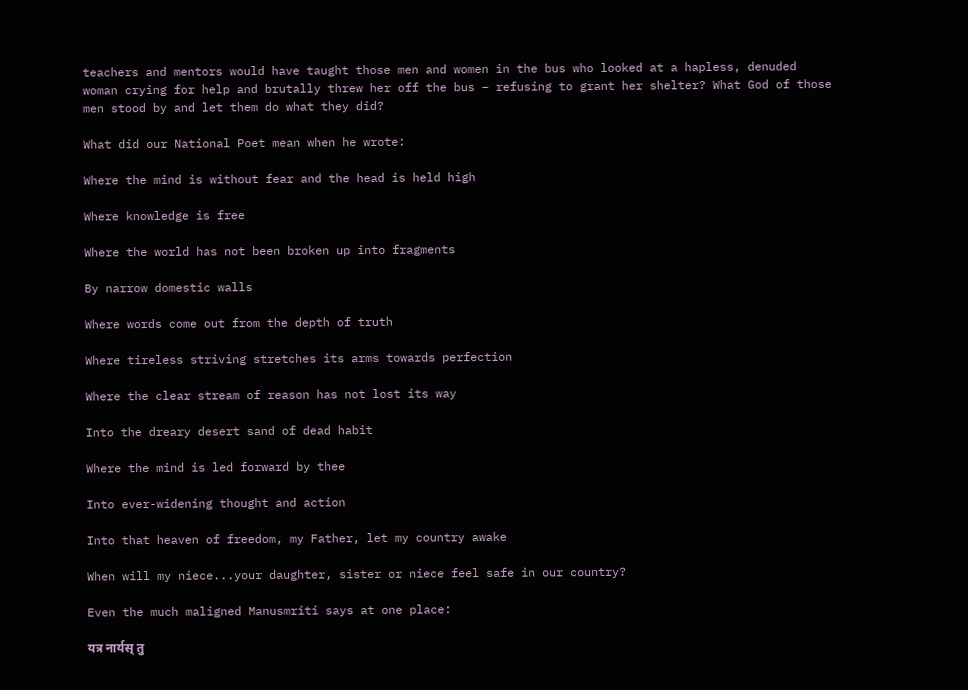teachers and mentors would have taught those men and women in the bus who looked at a hapless, denuded woman crying for help and brutally threw her off the bus – refusing to grant her shelter? What God of those men stood by and let them do what they did?

What did our National Poet mean when he wrote:

Where the mind is without fear and the head is held high

Where knowledge is free

Where the world has not been broken up into fragments

By narrow domestic walls

Where words come out from the depth of truth

Where tireless striving stretches its arms towards perfection

Where the clear stream of reason has not lost its way

Into the dreary desert sand of dead habit

Where the mind is led forward by thee

Into ever-widening thought and action

Into that heaven of freedom, my Father, let my country awake

When will my niece...your daughter, sister or niece feel safe in our country?

Even the much maligned Manusmriti says at one place:

यत्र नार्यस् तु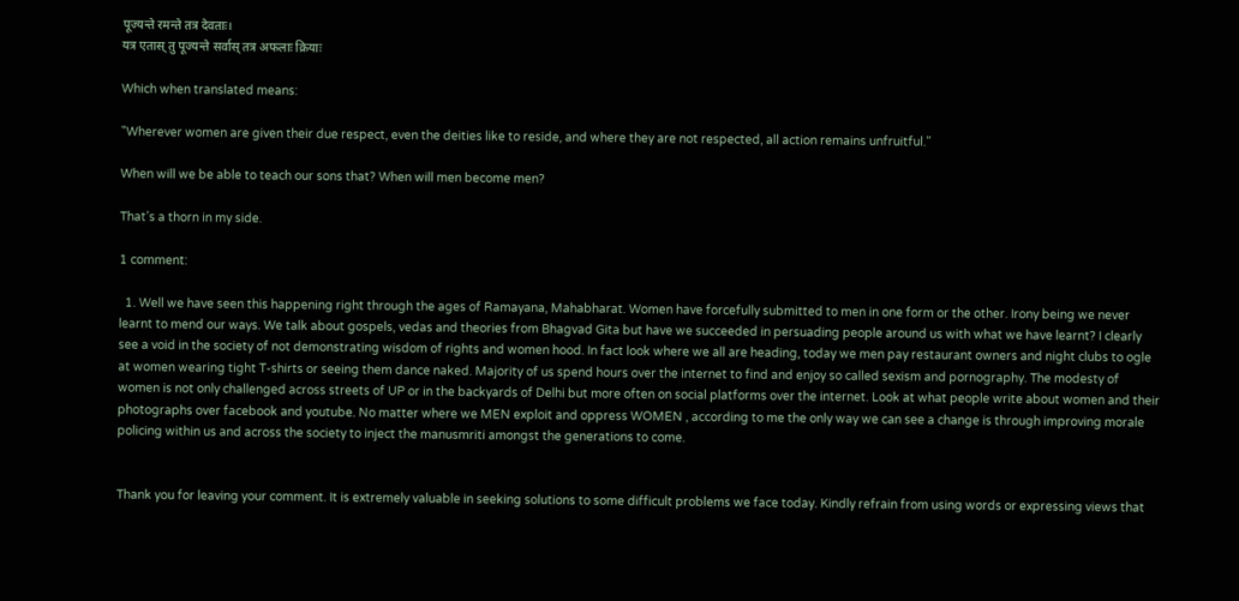पूज्यन्ते रमन्ते तत्र देवताः।
यत्र एतास् तु पूज्यन्ते सर्वास् तत्र अफलाः क्रियाः

Which when translated means:

"Wherever women are given their due respect, even the deities like to reside, and where they are not respected, all action remains unfruitful."

When will we be able to teach our sons that? When will men become men?

That’s a thorn in my side.

1 comment:

  1. Well we have seen this happening right through the ages of Ramayana, Mahabharat. Women have forcefully submitted to men in one form or the other. Irony being we never learnt to mend our ways. We talk about gospels, vedas and theories from Bhagvad Gita but have we succeeded in persuading people around us with what we have learnt? I clearly see a void in the society of not demonstrating wisdom of rights and women hood. In fact look where we all are heading, today we men pay restaurant owners and night clubs to ogle at women wearing tight T-shirts or seeing them dance naked. Majority of us spend hours over the internet to find and enjoy so called sexism and pornography. The modesty of women is not only challenged across streets of UP or in the backyards of Delhi but more often on social platforms over the internet. Look at what people write about women and their photographs over facebook and youtube. No matter where we MEN exploit and oppress WOMEN , according to me the only way we can see a change is through improving morale policing within us and across the society to inject the manusmriti amongst the generations to come.


Thank you for leaving your comment. It is extremely valuable in seeking solutions to some difficult problems we face today. Kindly refrain from using words or expressing views that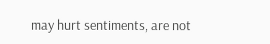may hurt sentiments, are not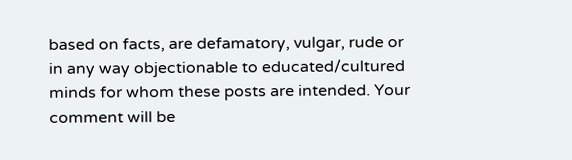based on facts, are defamatory, vulgar, rude or in any way objectionable to educated/cultured minds for whom these posts are intended. Your comment will be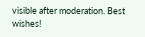visible after moderation. Best wishes!